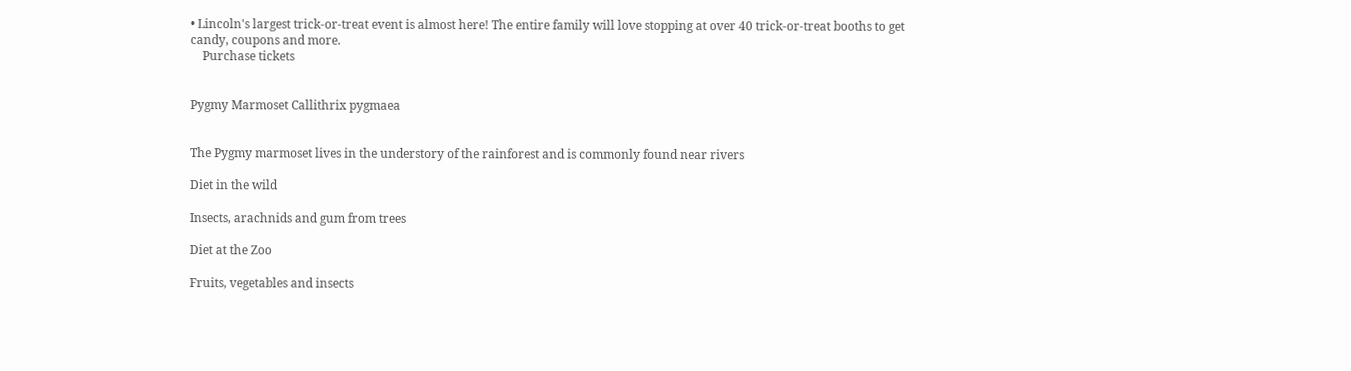• Lincoln's largest trick-or-treat event is almost here! The entire family will love stopping at over 40 trick-or-treat booths to get candy, coupons and more.
    Purchase tickets


Pygmy Marmoset Callithrix pygmaea


The Pygmy marmoset lives in the understory of the rainforest and is commonly found near rivers

Diet in the wild

Insects, arachnids and gum from trees

Diet at the Zoo

Fruits, vegetables and insects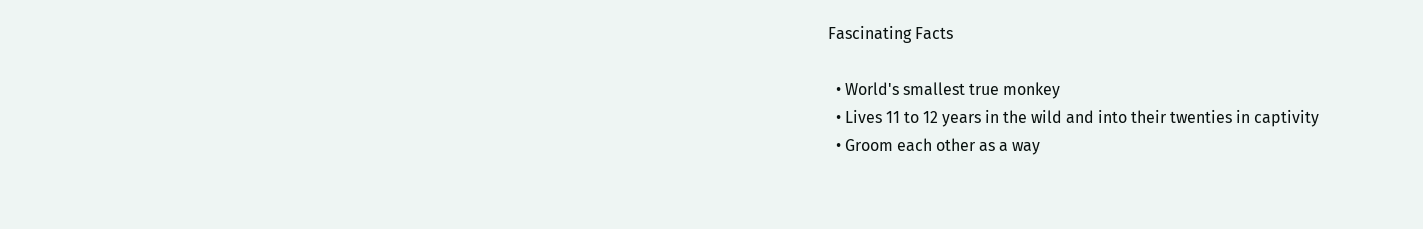Fascinating Facts

  • World's smallest true monkey
  • Lives 11 to 12 years in the wild and into their twenties in captivity
  • Groom each other as a way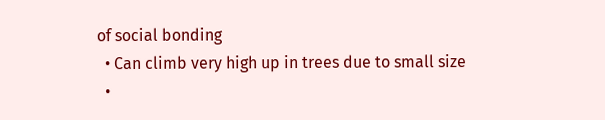of social bonding
  • Can climb very high up in trees due to small size
  •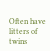Often have litters of twins